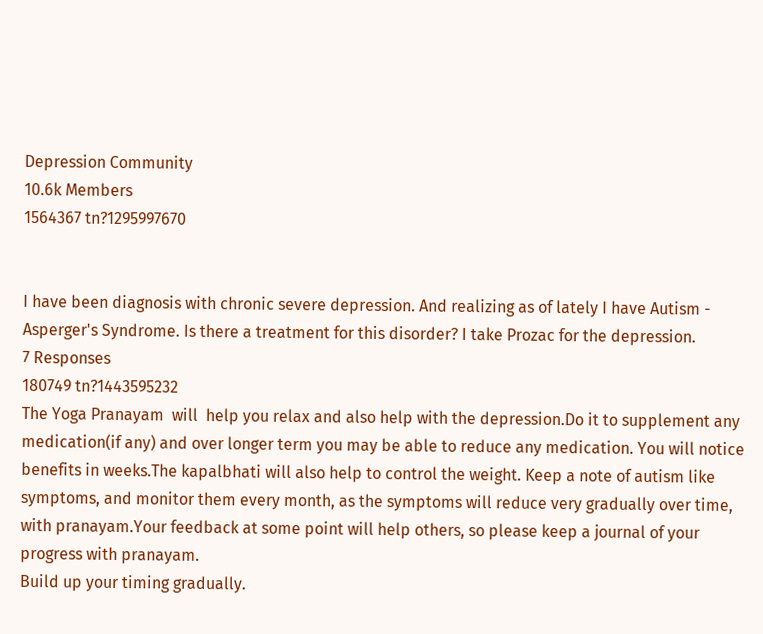Depression Community
10.6k Members
1564367 tn?1295997670


I have been diagnosis with chronic severe depression. And realizing as of lately I have Autism - Asperger's Syndrome. Is there a treatment for this disorder? I take Prozac for the depression.
7 Responses
180749 tn?1443595232
The Yoga Pranayam  will  help you relax and also help with the depression.Do it to supplement any medication(if any) and over longer term you may be able to reduce any medication. You will notice benefits in weeks.The kapalbhati will also help to control the weight. Keep a note of autism like symptoms, and monitor them every month, as the symptoms will reduce very gradually over time, with pranayam.Your feedback at some point will help others, so please keep a journal of your progress with pranayam.
Build up your timing gradually.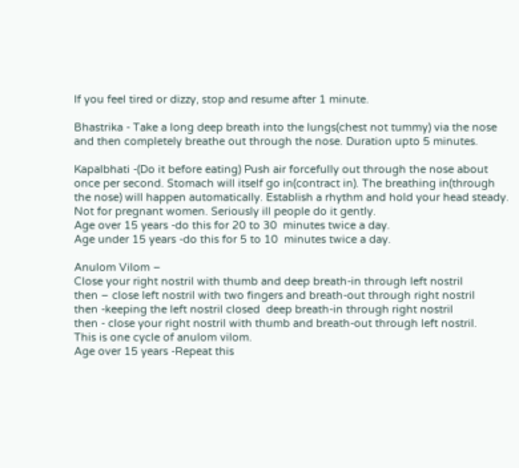If you feel tired or dizzy, stop and resume after 1 minute.

Bhastrika - Take a long deep breath into the lungs(chest not tummy) via the nose and then completely breathe out through the nose. Duration upto 5 minutes.

Kapalbhati -(Do it before eating) Push air forcefully out through the nose about once per second. Stomach will itself go in(contract in). The breathing in(through the nose) will happen automatically. Establish a rhythm and hold your head steady. Not for pregnant women. Seriously ill people do it gently.
Age over 15 years -do this for 20 to 30  minutes twice a day.
Age under 15 years -do this for 5 to 10  minutes twice a day.

Anulom Vilom –
Close your right nostril with thumb and deep breath-in through left nostril
then – close left nostril with two fingers and breath-out through right nostril
then -keeping the left nostril closed  deep breath-in through right nostril
then - close your right nostril with thumb and breath-out through left nostril.
This is one cycle of anulom vilom.
Age over 15 years -Repeat this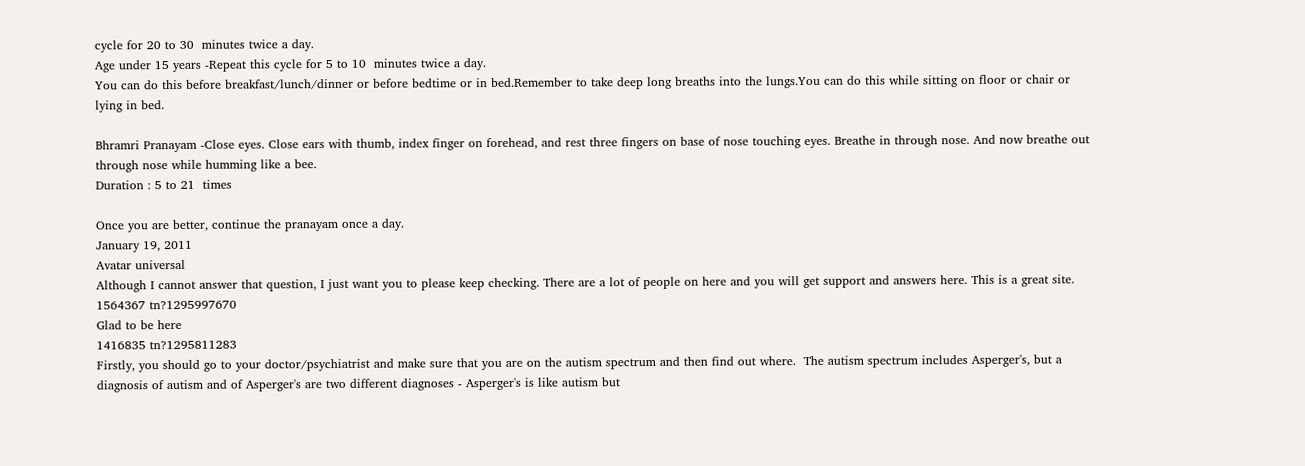cycle for 20 to 30  minutes twice a day.
Age under 15 years -Repeat this cycle for 5 to 10  minutes twice a day.
You can do this before breakfast/lunch/dinner or before bedtime or in bed.Remember to take deep long breaths into the lungs.You can do this while sitting on floor or chair or lying in bed.

Bhramri Pranayam -Close eyes. Close ears with thumb, index finger on forehead, and rest three fingers on base of nose touching eyes. Breathe in through nose. And now breathe out through nose while humming like a bee.
Duration : 5 to 21  times

Once you are better, continue the pranayam once a day.
January 19, 2011
Avatar universal
Although I cannot answer that question, I just want you to please keep checking. There are a lot of people on here and you will get support and answers here. This is a great site.
1564367 tn?1295997670
Glad to be here
1416835 tn?1295811283
Firstly, you should go to your doctor/psychiatrist and make sure that you are on the autism spectrum and then find out where.  The autism spectrum includes Asperger's, but a diagnosis of autism and of Asperger's are two different diagnoses - Asperger's is like autism but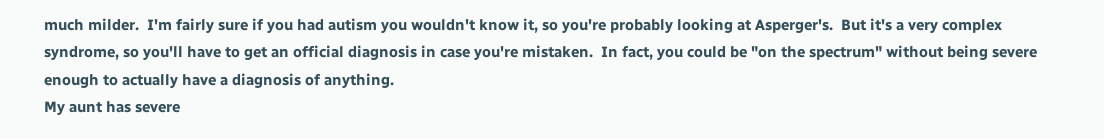much milder.  I'm fairly sure if you had autism you wouldn't know it, so you're probably looking at Asperger's.  But it's a very complex syndrome, so you'll have to get an official diagnosis in case you're mistaken.  In fact, you could be "on the spectrum" without being severe enough to actually have a diagnosis of anything.
My aunt has severe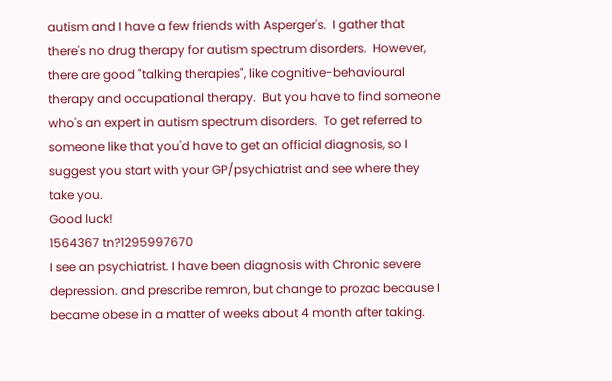autism and I have a few friends with Asperger's.  I gather that there's no drug therapy for autism spectrum disorders.  However, there are good "talking therapies", like cognitive-behavioural therapy and occupational therapy.  But you have to find someone who's an expert in autism spectrum disorders.  To get referred to someone like that you'd have to get an official diagnosis, so I suggest you start with your GP/psychiatrist and see where they take you.
Good luck!
1564367 tn?1295997670
I see an psychiatrist. I have been diagnosis with Chronic severe depression. and prescribe remron, but change to prozac because I became obese in a matter of weeks about 4 month after taking.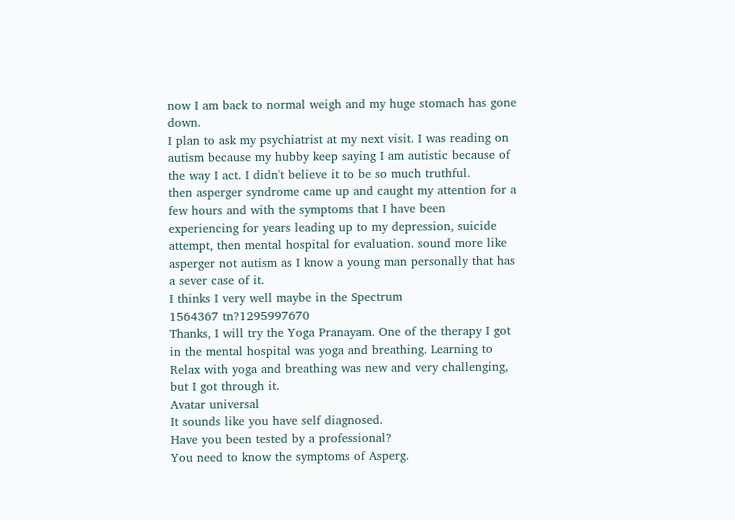now I am back to normal weigh and my huge stomach has gone down.
I plan to ask my psychiatrist at my next visit. I was reading on autism because my hubby keep saying I am autistic because of the way I act. I didn't believe it to be so much truthful.
then asperger syndrome came up and caught my attention for a few hours and with the symptoms that I have been experiencing for years leading up to my depression, suicide attempt, then mental hospital for evaluation. sound more like asperger not autism as I know a young man personally that has a sever case of it.
I thinks I very well maybe in the Spectrum
1564367 tn?1295997670
Thanks, I will try the Yoga Pranayam. One of the therapy I got in the mental hospital was yoga and breathing. Learning to Relax with yoga and breathing was new and very challenging, but I got through it.
Avatar universal
It sounds like you have self diagnosed.
Have you been tested by a professional?
You need to know the symptoms of Asperg.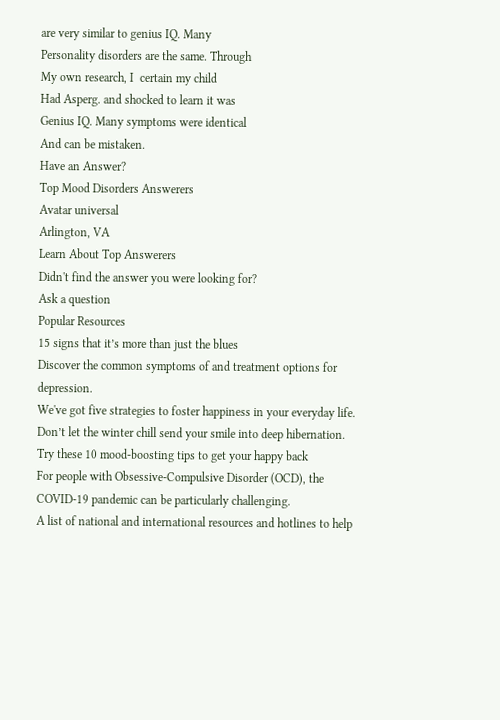are very similar to genius IQ. Many
Personality disorders are the same. Through
My own research, I  certain my child
Had Asperg. and shocked to learn it was
Genius IQ. Many symptoms were identical
And can be mistaken.
Have an Answer?
Top Mood Disorders Answerers
Avatar universal
Arlington, VA
Learn About Top Answerers
Didn't find the answer you were looking for?
Ask a question
Popular Resources
15 signs that it’s more than just the blues
Discover the common symptoms of and treatment options for depression.
We've got five strategies to foster happiness in your everyday life.
Don’t let the winter chill send your smile into deep hibernation. Try these 10 mood-boosting tips to get your happy back
For people with Obsessive-Compulsive Disorder (OCD), the COVID-19 pandemic can be particularly challenging.
A list of national and international resources and hotlines to help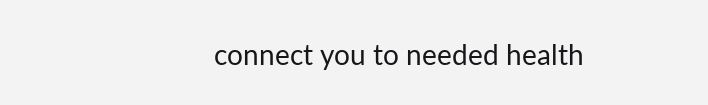connect you to needed health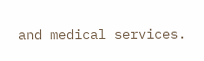and medical services.